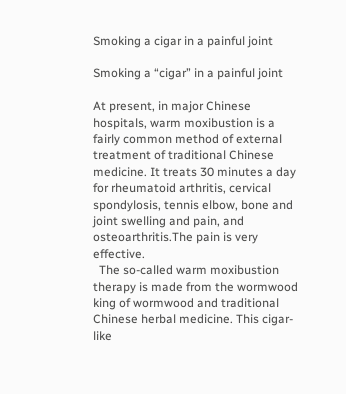Smoking a cigar in a painful joint

Smoking a “cigar” in a painful joint

At present, in major Chinese hospitals, warm moxibustion is a fairly common method of external treatment of traditional Chinese medicine. It treats 30 minutes a day for rheumatoid arthritis, cervical spondylosis, tennis elbow, bone and joint swelling and pain, and osteoarthritis.The pain is very effective.
  The so-called warm moxibustion therapy is made from the wormwood king of wormwood and traditional Chinese herbal medicine. This cigar-like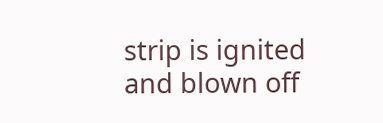strip is ignited and blown off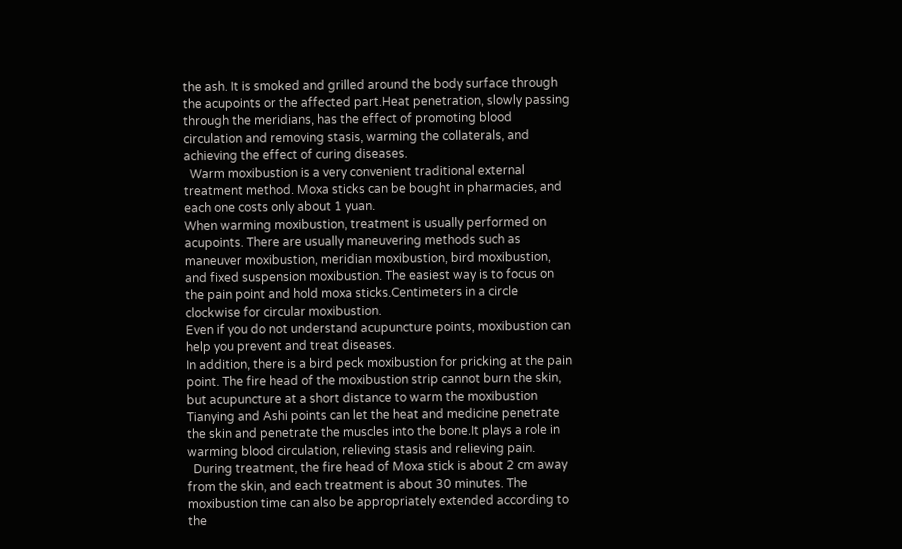the ash. It is smoked and grilled around the body surface through the acupoints or the affected part.Heat penetration, slowly passing through the meridians, has the effect of promoting blood circulation and removing stasis, warming the collaterals, and achieving the effect of curing diseases.
  Warm moxibustion is a very convenient traditional external treatment method. Moxa sticks can be bought in pharmacies, and each one costs only about 1 yuan.
When warming moxibustion, treatment is usually performed on acupoints. There are usually maneuvering methods such as maneuver moxibustion, meridian moxibustion, bird moxibustion, and fixed suspension moxibustion. The easiest way is to focus on the pain point and hold moxa sticks.Centimeters in a circle clockwise for circular moxibustion.
Even if you do not understand acupuncture points, moxibustion can help you prevent and treat diseases.
In addition, there is a bird peck moxibustion for pricking at the pain point. The fire head of the moxibustion strip cannot burn the skin, but acupuncture at a short distance to warm the moxibustion Tianying and Ashi points can let the heat and medicine penetrate the skin and penetrate the muscles into the bone.It plays a role in warming blood circulation, relieving stasis and relieving pain.
  During treatment, the fire head of Moxa stick is about 2 cm away from the skin, and each treatment is about 30 minutes. The moxibustion time can also be appropriately extended according to the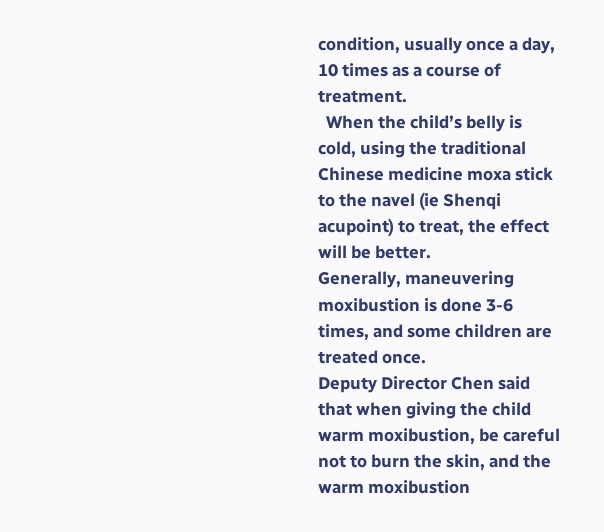condition, usually once a day, 10 times as a course of treatment.
  When the child’s belly is cold, using the traditional Chinese medicine moxa stick to the navel (ie Shenqi acupoint) to treat, the effect will be better.
Generally, maneuvering moxibustion is done 3-6 times, and some children are treated once.
Deputy Director Chen said that when giving the child warm moxibustion, be careful not to burn the skin, and the warm moxibustion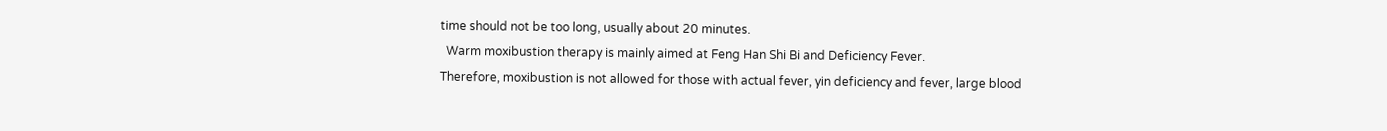time should not be too long, usually about 20 minutes.
  Warm moxibustion therapy is mainly aimed at Feng Han Shi Bi and Deficiency Fever.
Therefore, moxibustion is not allowed for those with actual fever, yin deficiency and fever, large blood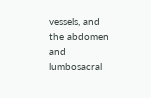vessels, and the abdomen and lumbosacral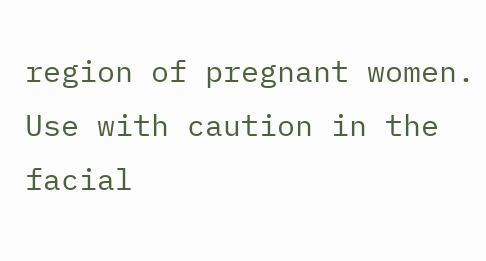region of pregnant women.
Use with caution in the facial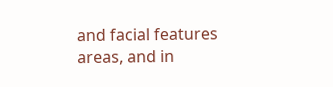and facial features areas, and in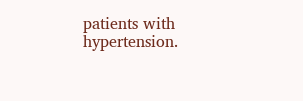patients with hypertension.